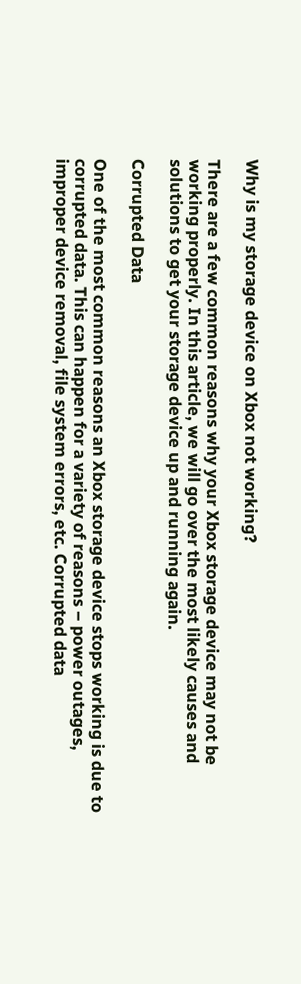Why is my storage device on Xbox not working?

There are a few common reasons why your Xbox storage device may not be working properly. In this article, we will go over the most likely causes and solutions to get your storage device up and running again.

Corrupted Data

One of the most common reasons an Xbox storage device stops working is due to corrupted data. This can happen for a variety of reasons – power outages, improper device removal, file system errors, etc. Corrupted data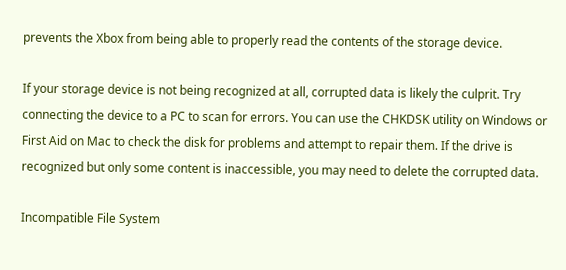prevents the Xbox from being able to properly read the contents of the storage device.

If your storage device is not being recognized at all, corrupted data is likely the culprit. Try connecting the device to a PC to scan for errors. You can use the CHKDSK utility on Windows or First Aid on Mac to check the disk for problems and attempt to repair them. If the drive is recognized but only some content is inaccessible, you may need to delete the corrupted data.

Incompatible File System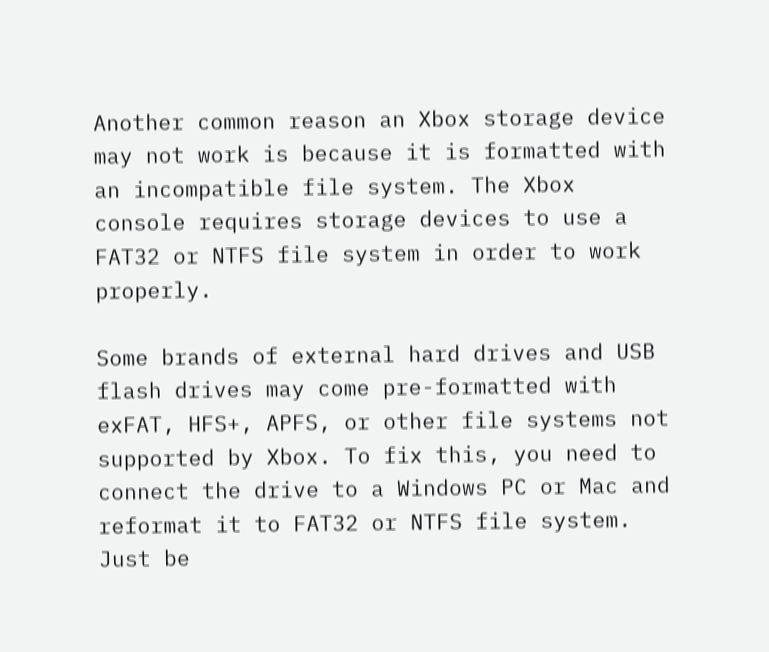Another common reason an Xbox storage device may not work is because it is formatted with an incompatible file system. The Xbox console requires storage devices to use a FAT32 or NTFS file system in order to work properly.

Some brands of external hard drives and USB flash drives may come pre-formatted with exFAT, HFS+, APFS, or other file systems not supported by Xbox. To fix this, you need to connect the drive to a Windows PC or Mac and reformat it to FAT32 or NTFS file system. Just be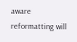aware reformatting will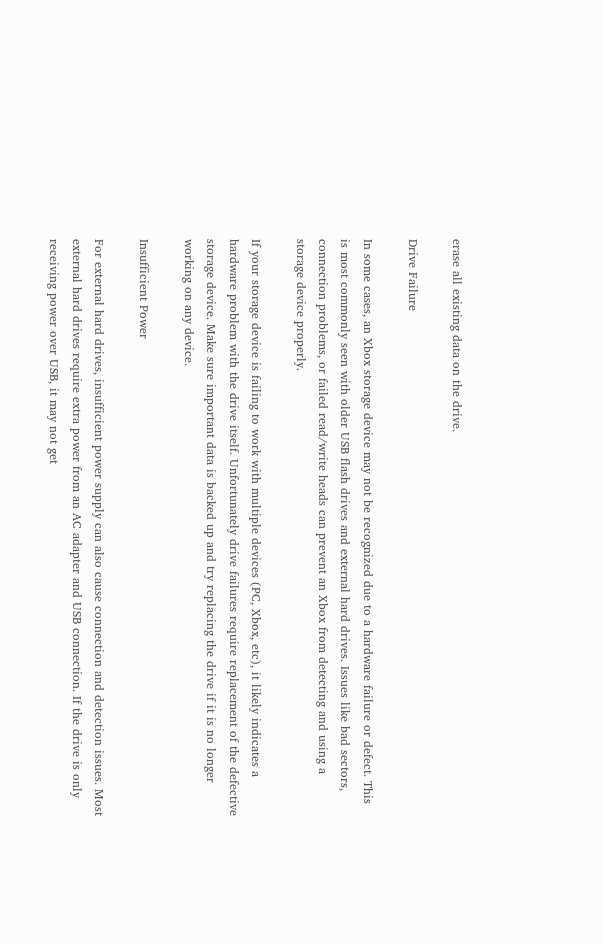erase all existing data on the drive.

Drive Failure

In some cases, an Xbox storage device may not be recognized due to a hardware failure or defect. This is most commonly seen with older USB flash drives and external hard drives. Issues like bad sectors, connection problems, or failed read/write heads can prevent an Xbox from detecting and using a storage device properly.

If your storage device is failing to work with multiple devices (PC, Xbox, etc), it likely indicates a hardware problem with the drive itself. Unfortunately drive failures require replacement of the defective storage device. Make sure important data is backed up and try replacing the drive if it is no longer working on any device.

Insufficient Power

For external hard drives, insufficient power supply can also cause connection and detection issues. Most external hard drives require extra power from an AC adapter and USB connection. If the drive is only receiving power over USB, it may not get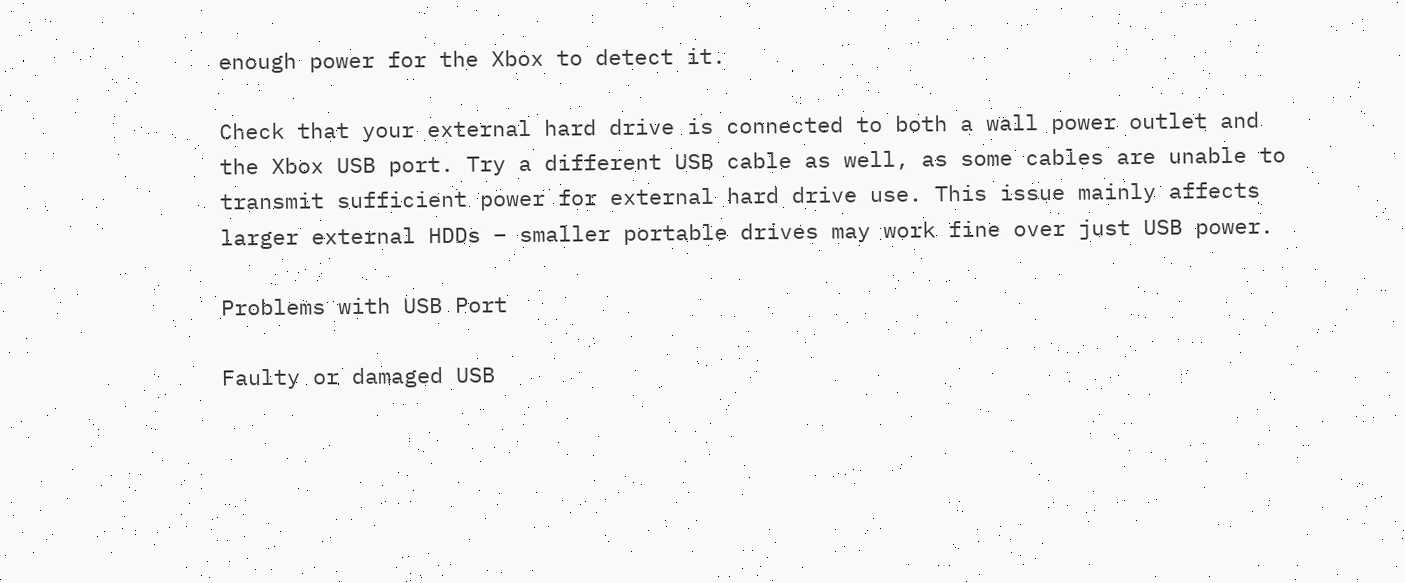enough power for the Xbox to detect it.

Check that your external hard drive is connected to both a wall power outlet and the Xbox USB port. Try a different USB cable as well, as some cables are unable to transmit sufficient power for external hard drive use. This issue mainly affects larger external HDDs – smaller portable drives may work fine over just USB power.

Problems with USB Port

Faulty or damaged USB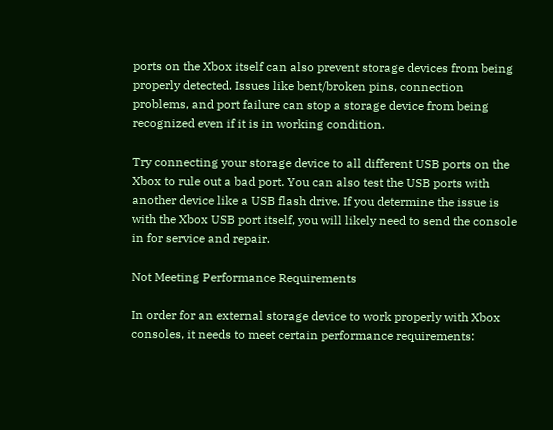ports on the Xbox itself can also prevent storage devices from being properly detected. Issues like bent/broken pins, connection problems, and port failure can stop a storage device from being recognized even if it is in working condition.

Try connecting your storage device to all different USB ports on the Xbox to rule out a bad port. You can also test the USB ports with another device like a USB flash drive. If you determine the issue is with the Xbox USB port itself, you will likely need to send the console in for service and repair.

Not Meeting Performance Requirements

In order for an external storage device to work properly with Xbox consoles, it needs to meet certain performance requirements: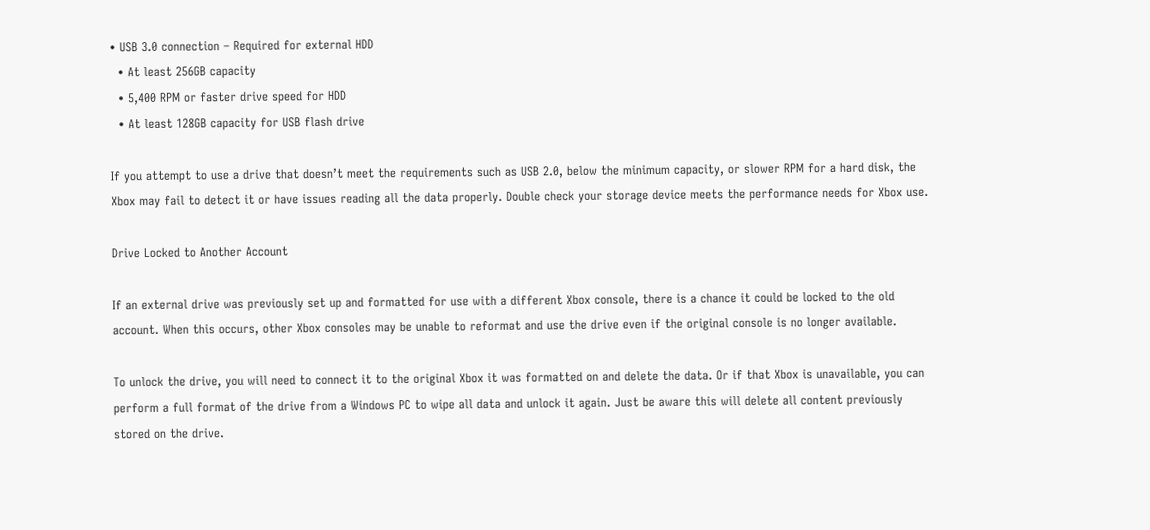• USB 3.0 connection – Required for external HDD
  • At least 256GB capacity
  • 5,400 RPM or faster drive speed for HDD
  • At least 128GB capacity for USB flash drive

If you attempt to use a drive that doesn’t meet the requirements such as USB 2.0, below the minimum capacity, or slower RPM for a hard disk, the Xbox may fail to detect it or have issues reading all the data properly. Double check your storage device meets the performance needs for Xbox use.

Drive Locked to Another Account

If an external drive was previously set up and formatted for use with a different Xbox console, there is a chance it could be locked to the old account. When this occurs, other Xbox consoles may be unable to reformat and use the drive even if the original console is no longer available.

To unlock the drive, you will need to connect it to the original Xbox it was formatted on and delete the data. Or if that Xbox is unavailable, you can perform a full format of the drive from a Windows PC to wipe all data and unlock it again. Just be aware this will delete all content previously stored on the drive.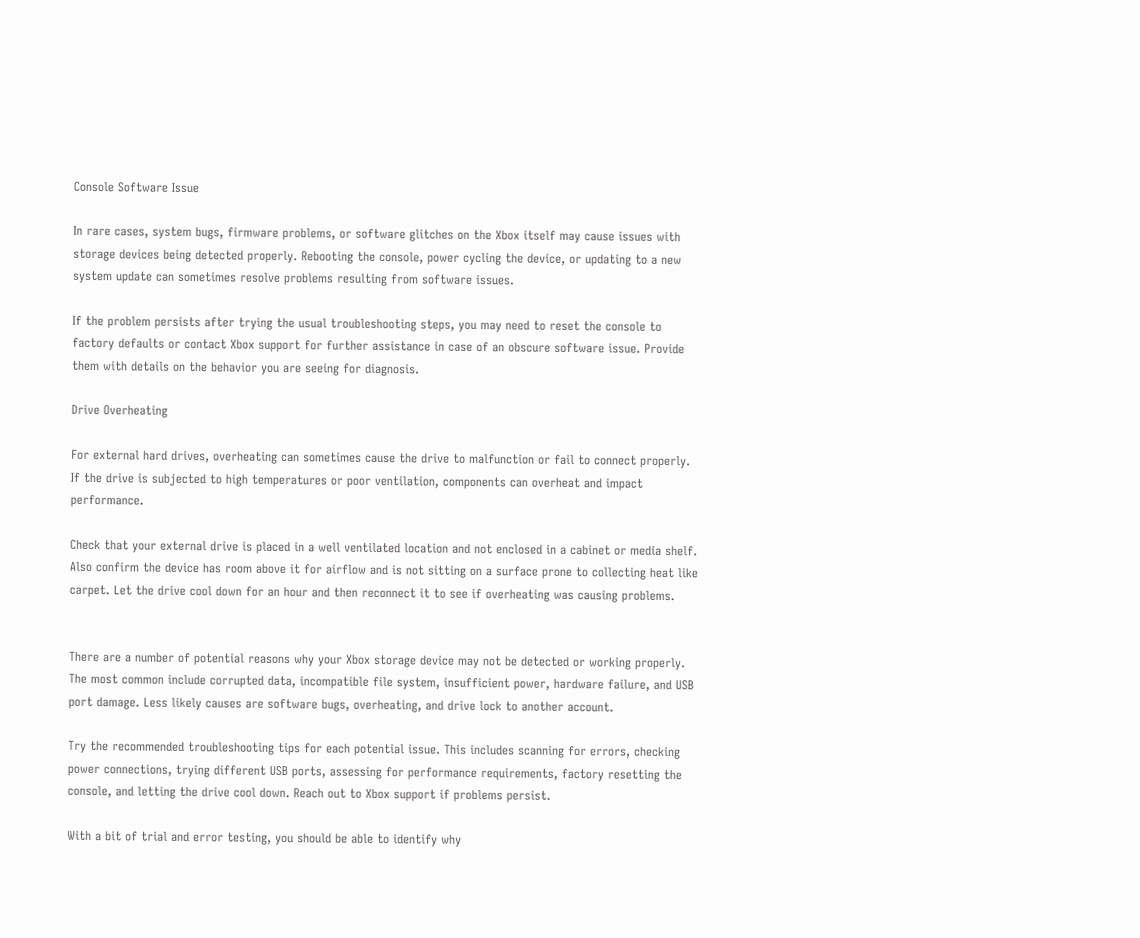Console Software Issue

In rare cases, system bugs, firmware problems, or software glitches on the Xbox itself may cause issues with storage devices being detected properly. Rebooting the console, power cycling the device, or updating to a new system update can sometimes resolve problems resulting from software issues.

If the problem persists after trying the usual troubleshooting steps, you may need to reset the console to factory defaults or contact Xbox support for further assistance in case of an obscure software issue. Provide them with details on the behavior you are seeing for diagnosis.

Drive Overheating

For external hard drives, overheating can sometimes cause the drive to malfunction or fail to connect properly. If the drive is subjected to high temperatures or poor ventilation, components can overheat and impact performance.

Check that your external drive is placed in a well ventilated location and not enclosed in a cabinet or media shelf. Also confirm the device has room above it for airflow and is not sitting on a surface prone to collecting heat like carpet. Let the drive cool down for an hour and then reconnect it to see if overheating was causing problems.


There are a number of potential reasons why your Xbox storage device may not be detected or working properly. The most common include corrupted data, incompatible file system, insufficient power, hardware failure, and USB port damage. Less likely causes are software bugs, overheating, and drive lock to another account.

Try the recommended troubleshooting tips for each potential issue. This includes scanning for errors, checking power connections, trying different USB ports, assessing for performance requirements, factory resetting the console, and letting the drive cool down. Reach out to Xbox support if problems persist.

With a bit of trial and error testing, you should be able to identify why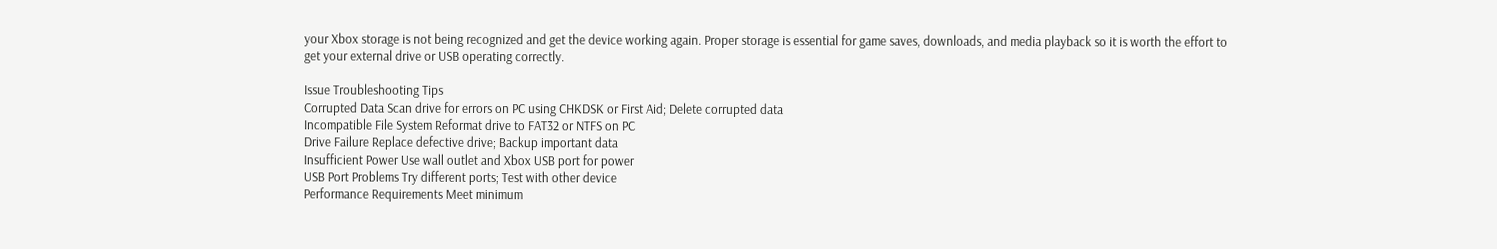your Xbox storage is not being recognized and get the device working again. Proper storage is essential for game saves, downloads, and media playback so it is worth the effort to get your external drive or USB operating correctly.

Issue Troubleshooting Tips
Corrupted Data Scan drive for errors on PC using CHKDSK or First Aid; Delete corrupted data
Incompatible File System Reformat drive to FAT32 or NTFS on PC
Drive Failure Replace defective drive; Backup important data
Insufficient Power Use wall outlet and Xbox USB port for power
USB Port Problems Try different ports; Test with other device
Performance Requirements Meet minimum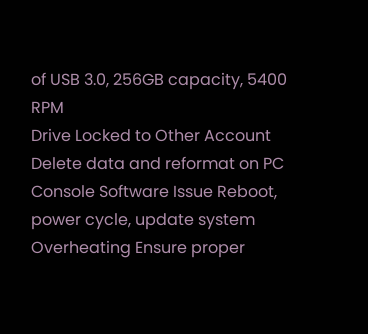of USB 3.0, 256GB capacity, 5400 RPM
Drive Locked to Other Account Delete data and reformat on PC
Console Software Issue Reboot, power cycle, update system
Overheating Ensure proper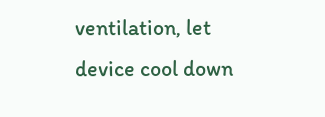ventilation, let device cool down